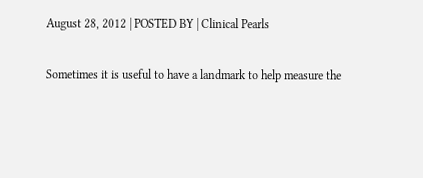August 28, 2012 | POSTED BY | Clinical Pearls

Sometimes it is useful to have a landmark to help measure the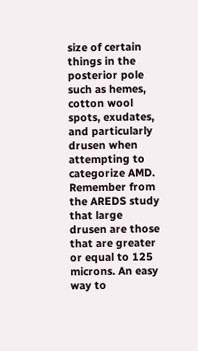size of certain things in the posterior pole such as hemes, cotton wool spots, exudates, and particularly drusen when attempting to categorize AMD. Remember from the AREDS study that large drusen are those that are greater or equal to 125 microns. An easy way to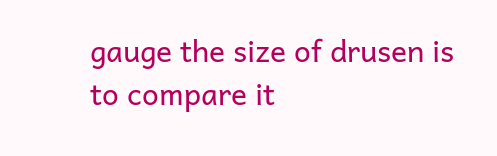gauge the size of drusen is to compare it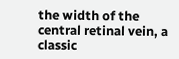the width of the central retinal vein, a classic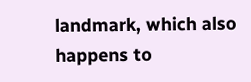landmark, which also happens to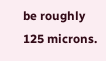be roughly 125 microns.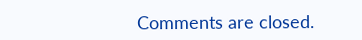Comments are closed.